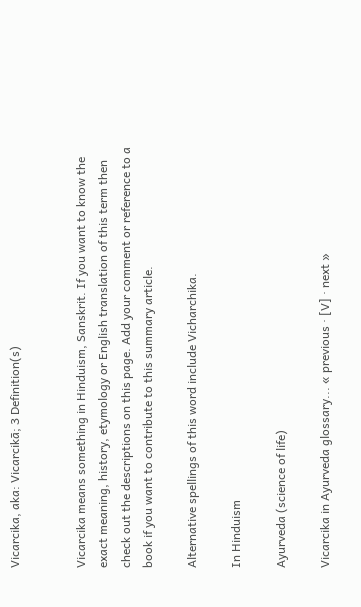Vicarcika, aka: Vicarcikā; 3 Definition(s)


Vicarcika means something in Hinduism, Sanskrit. If you want to know the exact meaning, history, etymology or English translation of this term then check out the descriptions on this page. Add your comment or reference to a book if you want to contribute to this summary article.

Alternative spellings of this word include Vicharchika.

In Hinduism

Ayurveda (science of life)

Vicarcika in Ayurveda glossary... « previous · [V] · next »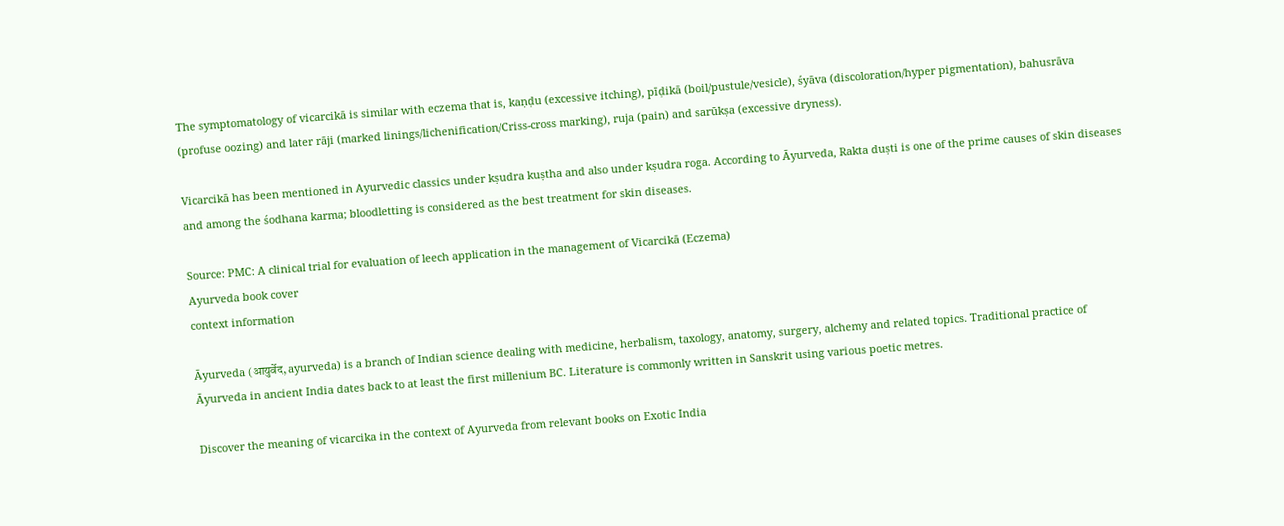The symptomatology of vicarcikā is similar with eczema that is, kaṇḍu (excessive itching), pīḍikā (boil/pustule/vesicle), śyāva (discoloration/hyper pigmentation), bahusrāva (profuse oozing) and later rāji (marked linings/lichenification/Criss-cross marking), ruja (pain) and sarūkṣa (excessive dryness).

Vicarcikā has been mentioned in Ayurvedic classics under kṣudra kuṣtha and also under kṣudra roga. According to Āyurveda, Rakta duṣti is one of the prime causes of skin diseases and among the śodhana karma; bloodletting is considered as the best treatment for skin diseases.

Source: PMC: A clinical trial for evaluation of leech application in the management of Vicarcikā (Eczema)
Ayurveda book cover
context information

Āyurveda (आयुर्वेद, ayurveda) is a branch of Indian science dealing with medicine, herbalism, taxology, anatomy, surgery, alchemy and related topics. Traditional practice of Āyurveda in ancient India dates back to at least the first millenium BC. Literature is commonly written in Sanskrit using various poetic metres.

Discover the meaning of vicarcika in the context of Ayurveda from relevant books on Exotic India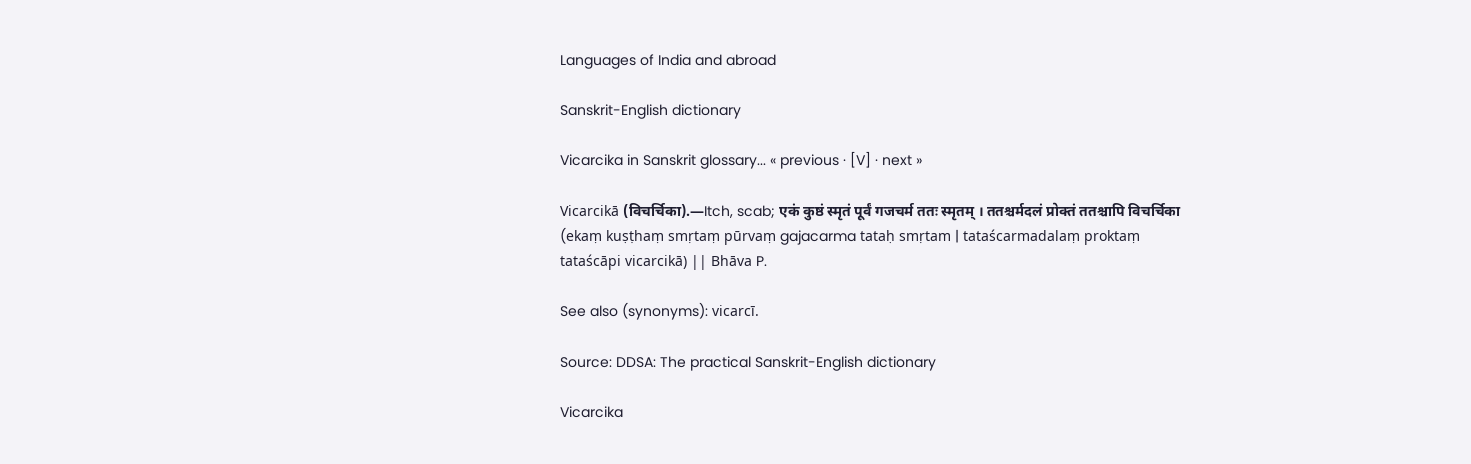Languages of India and abroad

Sanskrit-English dictionary

Vicarcika in Sanskrit glossary... « previous · [V] · next »

Vicarcikā (विचर्चिका).—Itch, scab; एकं कुष्ठं स्मृतं पूर्वं गजचर्म ततः स्मृतम् । ततश्चर्मदलं प्रोक्तं ततश्चापि विचर्चिका (ekaṃ kuṣṭhaṃ smṛtaṃ pūrvaṃ gajacarma tataḥ smṛtam | tataścarmadalaṃ proktaṃ tataścāpi vicarcikā) || Bhāva P.

See also (synonyms): vicarcī.

Source: DDSA: The practical Sanskrit-English dictionary

Vicarcika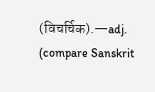(विचर्चिक).—adj. (compare Sanskrit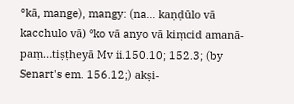°kā, mange), mangy: (na… kaṇḍūlo vā kacchulo vā) °ko vā anyo vā kiṃcid amanā- paṃ…tiṣṭheyā Mv ii.150.10; 152.3; (by Senart's em. 156.12;) akṣi-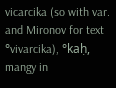vicarcika (so with var. and Mironov for text °vivarcika), °kaḥ, mangy in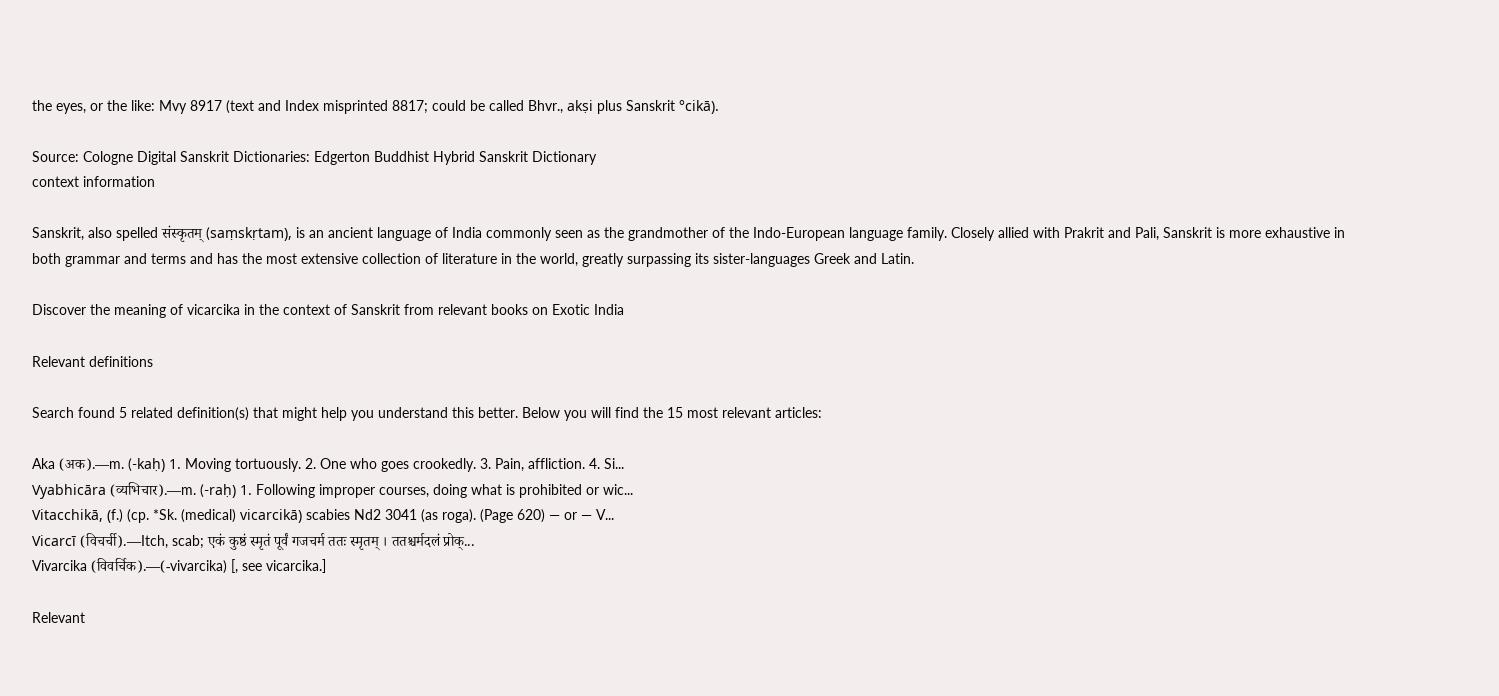the eyes, or the like: Mvy 8917 (text and Index misprinted 8817; could be called Bhvr., akṣi plus Sanskrit °cikā).

Source: Cologne Digital Sanskrit Dictionaries: Edgerton Buddhist Hybrid Sanskrit Dictionary
context information

Sanskrit, also spelled संस्कृतम् (saṃskṛtam), is an ancient language of India commonly seen as the grandmother of the Indo-European language family. Closely allied with Prakrit and Pali, Sanskrit is more exhaustive in both grammar and terms and has the most extensive collection of literature in the world, greatly surpassing its sister-languages Greek and Latin.

Discover the meaning of vicarcika in the context of Sanskrit from relevant books on Exotic India

Relevant definitions

Search found 5 related definition(s) that might help you understand this better. Below you will find the 15 most relevant articles:

Aka (अक).—m. (-kaḥ) 1. Moving tortuously. 2. One who goes crookedly. 3. Pain, affliction. 4. Si...
Vyabhicāra (व्यभिचार).—m. (-raḥ) 1. Following improper courses, doing what is prohibited or wic...
Vitacchikā, (f.) (cp. *Sk. (medical) vicarcikā) scabies Nd2 3041 (as roga). (Page 620) — or — V...
Vicarcī (विचर्ची).—Itch, scab; एकं कुष्ठं स्मृतं पूर्वं गजचर्म ततः स्मृतम् । ततश्चर्मदलं प्रोक्...
Vivarcika (विवर्चिक).—(-vivarcika) [, see vicarcika.]

Relevant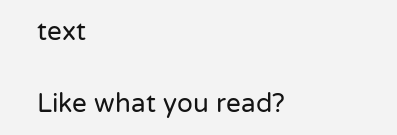text

Like what you read?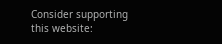Consider supporting this website: